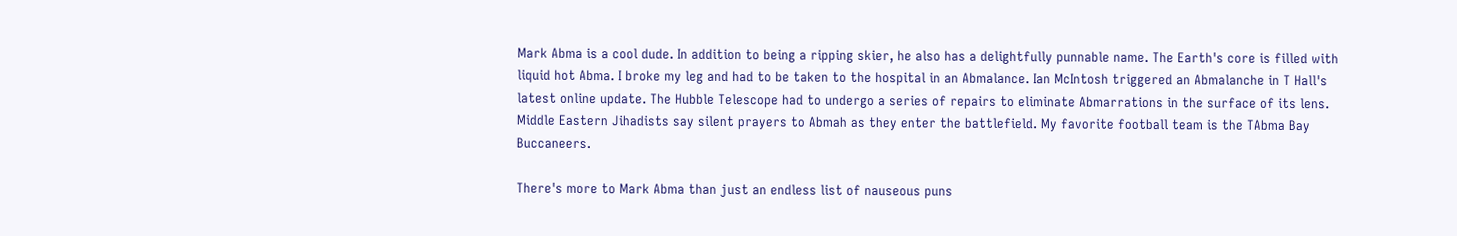Mark Abma is a cool dude. In addition to being a ripping skier, he also has a delightfully punnable name. The Earth's core is filled with liquid hot Abma. I broke my leg and had to be taken to the hospital in an Abmalance. Ian McIntosh triggered an Abmalanche in T Hall's latest online update. The Hubble Telescope had to undergo a series of repairs to eliminate Abmarrations in the surface of its lens. Middle Eastern Jihadists say silent prayers to Abmah as they enter the battlefield. My favorite football team is the TAbma Bay Buccaneers.

There's more to Mark Abma than just an endless list of nauseous puns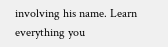involving his name. Learn everything you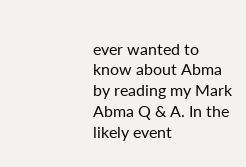ever wanted to know about Abma by reading my Mark Abma Q & A. In the likely event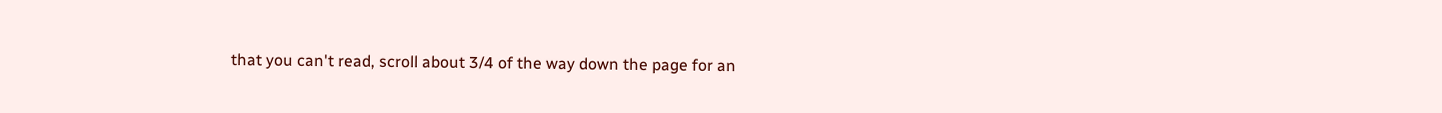that you can't read, scroll about 3/4 of the way down the page for an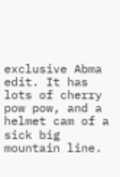exclusive Abma edit. It has lots of cherry pow pow, and a helmet cam of a sick big mountain line.